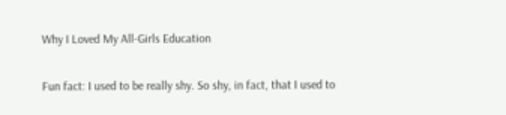Why I Loved My All-Girls Education

Fun fact: I used to be really shy. So shy, in fact, that I used to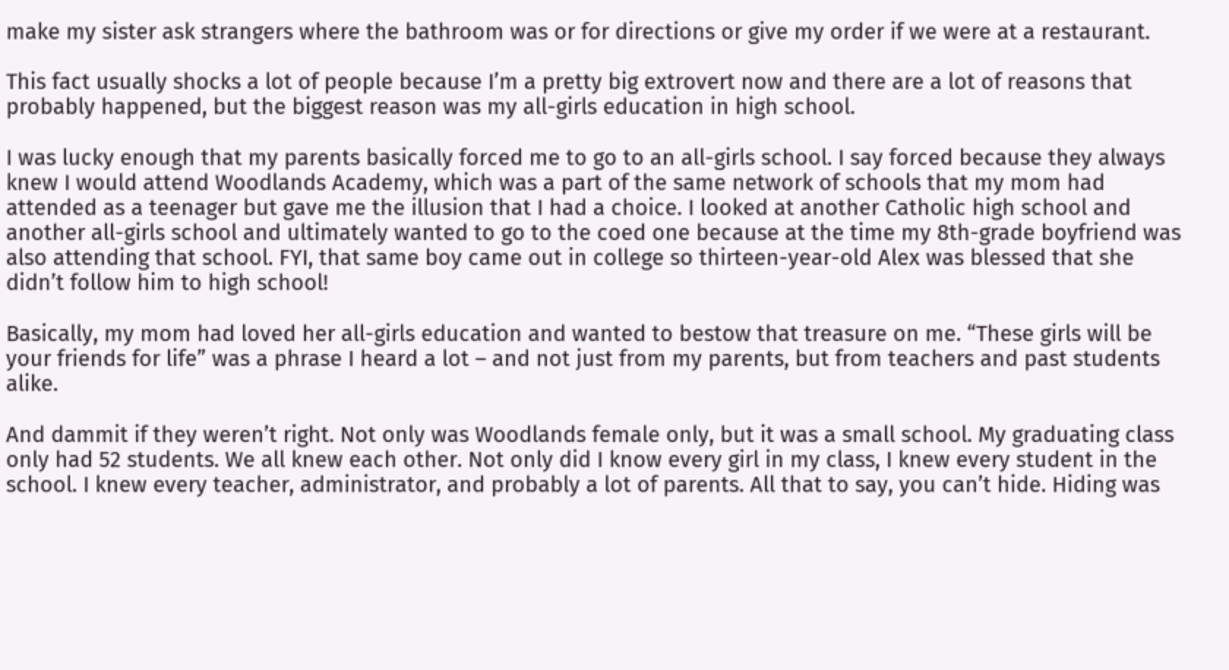make my sister ask strangers where the bathroom was or for directions or give my order if we were at a restaurant.

This fact usually shocks a lot of people because I’m a pretty big extrovert now and there are a lot of reasons that probably happened, but the biggest reason was my all-girls education in high school.

I was lucky enough that my parents basically forced me to go to an all-girls school. I say forced because they always knew I would attend Woodlands Academy, which was a part of the same network of schools that my mom had attended as a teenager but gave me the illusion that I had a choice. I looked at another Catholic high school and another all-girls school and ultimately wanted to go to the coed one because at the time my 8th-grade boyfriend was also attending that school. FYI, that same boy came out in college so thirteen-year-old Alex was blessed that she didn’t follow him to high school!

Basically, my mom had loved her all-girls education and wanted to bestow that treasure on me. “These girls will be your friends for life” was a phrase I heard a lot – and not just from my parents, but from teachers and past students alike.

And dammit if they weren’t right. Not only was Woodlands female only, but it was a small school. My graduating class only had 52 students. We all knew each other. Not only did I know every girl in my class, I knew every student in the school. I knew every teacher, administrator, and probably a lot of parents. All that to say, you can’t hide. Hiding was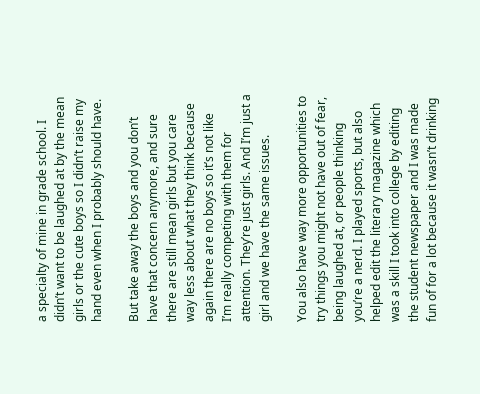a specialty of mine in grade school. I didn’t want to be laughed at by the mean girls or the cute boys so I didn’t raise my hand even when I probably should have.

But take away the boys and you don’t have that concern anymore, and sure there are still mean girls but you care way less about what they think because again there are no boys so it’s not like I’m really competing with them for attention. They’re just girls. And I’m just a girl and we have the same issues.

You also have way more opportunities to try things you might not have out of fear, being laughed at, or people thinking you’re a nerd. I played sports, but also helped edit the literary magazine which was a skill I took into college by editing the student newspaper and I was made fun of for a lot because it wasn’t drinking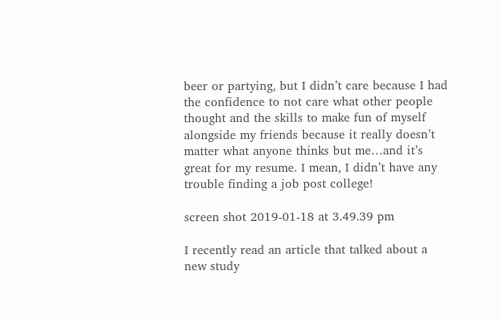beer or partying, but I didn’t care because I had the confidence to not care what other people thought and the skills to make fun of myself alongside my friends because it really doesn’t matter what anyone thinks but me…and it’s great for my resume. I mean, I didn’t have any trouble finding a job post college!

screen shot 2019-01-18 at 3.49.39 pm

I recently read an article that talked about a new study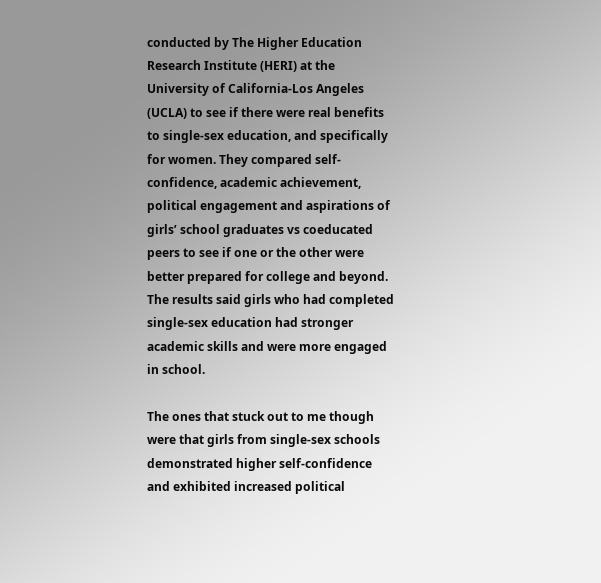conducted by The Higher Education Research Institute (HERI) at the University of California-Los Angeles (UCLA) to see if there were real benefits to single-sex education, and specifically for women. They compared self-confidence, academic achievement, political engagement and aspirations of girls’ school graduates vs coeducated peers to see if one or the other were better prepared for college and beyond. The results said girls who had completed single-sex education had stronger academic skills and were more engaged in school.

The ones that stuck out to me though were that girls from single-sex schools demonstrated higher self-confidence and exhibited increased political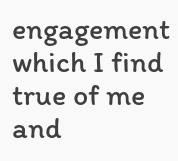engagement which I find true of me and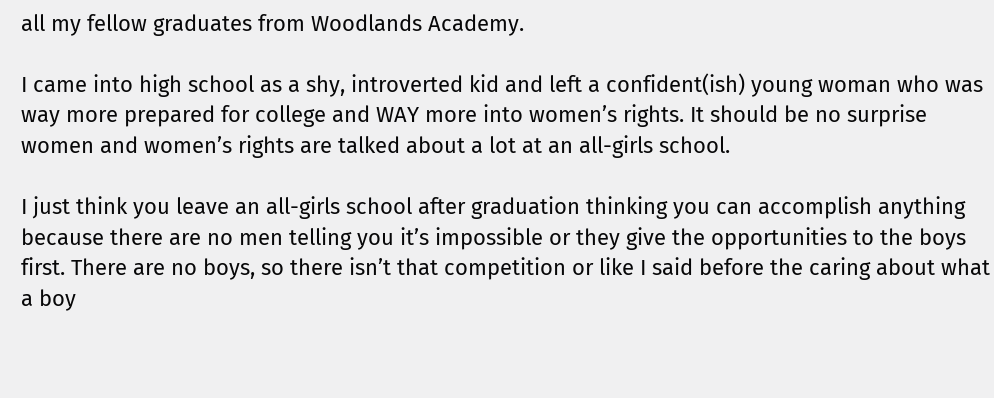all my fellow graduates from Woodlands Academy.

I came into high school as a shy, introverted kid and left a confident(ish) young woman who was way more prepared for college and WAY more into women’s rights. It should be no surprise women and women’s rights are talked about a lot at an all-girls school.

I just think you leave an all-girls school after graduation thinking you can accomplish anything because there are no men telling you it’s impossible or they give the opportunities to the boys first. There are no boys, so there isn’t that competition or like I said before the caring about what a boy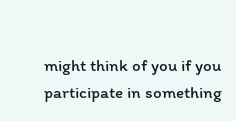might think of you if you participate in something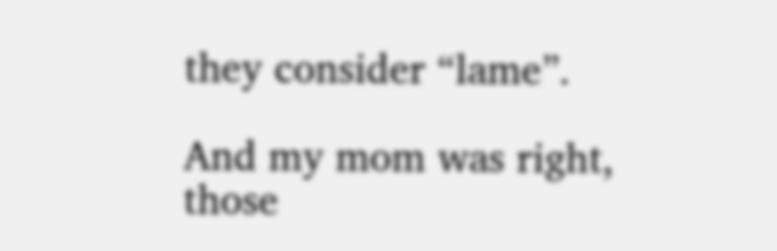they consider “lame”.

And my mom was right, those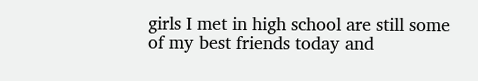girls I met in high school are still some of my best friends today and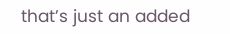that’s just an added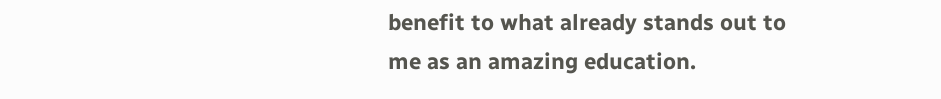benefit to what already stands out to me as an amazing education.